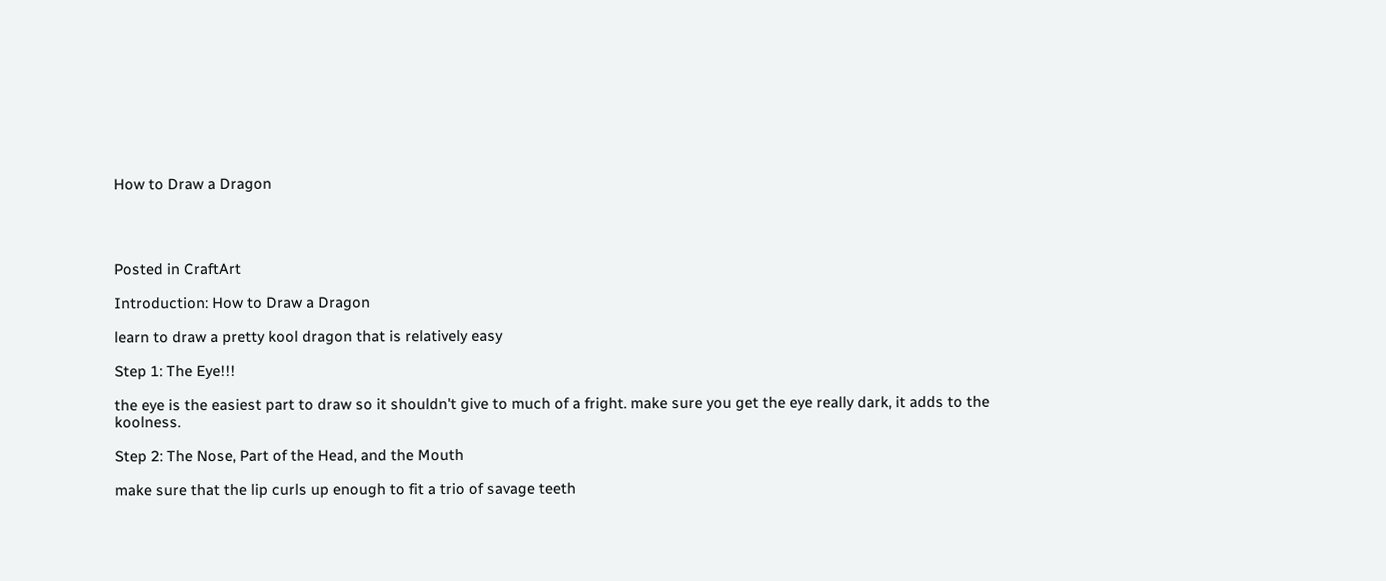How to Draw a Dragon




Posted in CraftArt

Introduction: How to Draw a Dragon

learn to draw a pretty kool dragon that is relatively easy

Step 1: The Eye!!!

the eye is the easiest part to draw so it shouldn't give to much of a fright. make sure you get the eye really dark, it adds to the koolness.

Step 2: The Nose, Part of the Head, and the Mouth

make sure that the lip curls up enough to fit a trio of savage teeth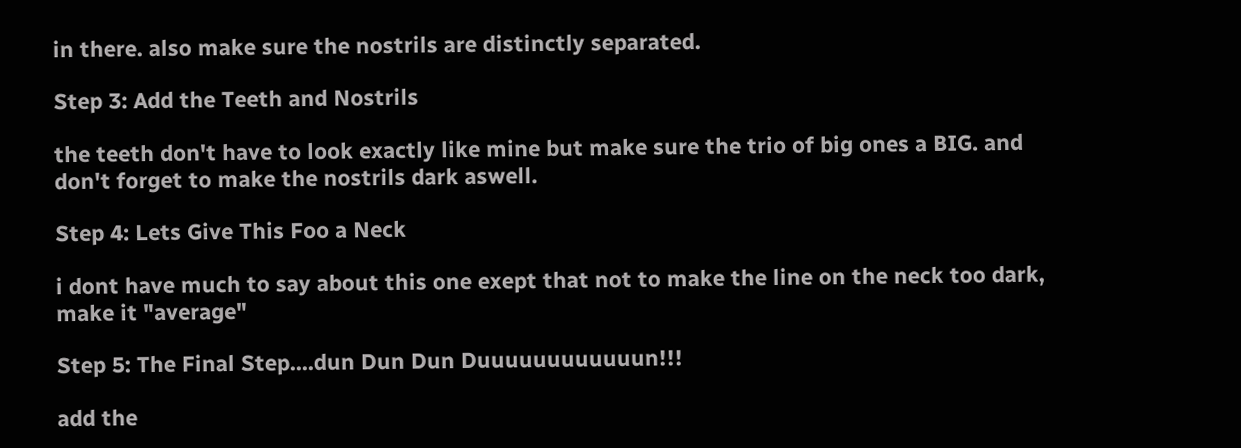in there. also make sure the nostrils are distinctly separated.

Step 3: Add the Teeth and Nostrils

the teeth don't have to look exactly like mine but make sure the trio of big ones a BIG. and don't forget to make the nostrils dark aswell.

Step 4: Lets Give This Foo a Neck

i dont have much to say about this one exept that not to make the line on the neck too dark, make it "average"

Step 5: The Final Step....dun Dun Dun Duuuuuuuuuuuun!!!

add the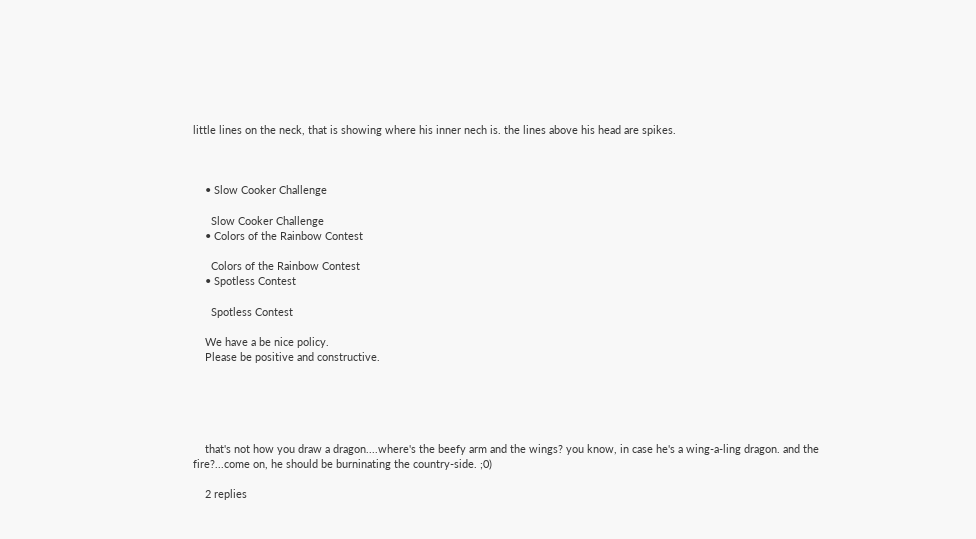little lines on the neck, that is showing where his inner nech is. the lines above his head are spikes.



    • Slow Cooker Challenge

      Slow Cooker Challenge
    • Colors of the Rainbow Contest

      Colors of the Rainbow Contest
    • Spotless Contest

      Spotless Contest

    We have a be nice policy.
    Please be positive and constructive.





    that's not how you draw a dragon....where's the beefy arm and the wings? you know, in case he's a wing-a-ling dragon. and the fire?...come on, he should be burninating the country-side. ;0)

    2 replies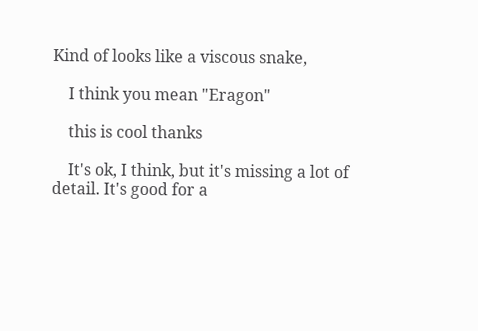Kind of looks like a viscous snake,

    I think you mean "Eragon"

    this is cool thanks

    It's ok, I think, but it's missing a lot of detail. It's good for a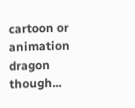cartoon or animation dragon though...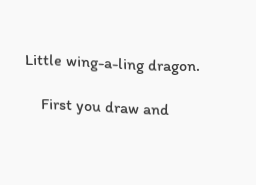Little wing-a-ling dragon.

    First you draw and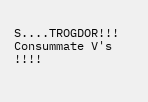S....TROGDOR!!! Consummate V's !!!!